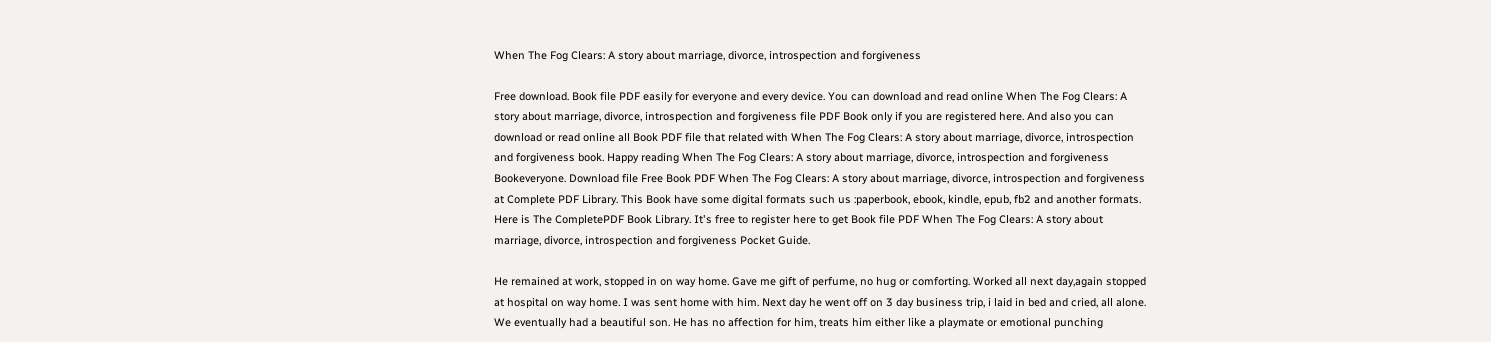When The Fog Clears: A story about marriage, divorce, introspection and forgiveness

Free download. Book file PDF easily for everyone and every device. You can download and read online When The Fog Clears: A story about marriage, divorce, introspection and forgiveness file PDF Book only if you are registered here. And also you can download or read online all Book PDF file that related with When The Fog Clears: A story about marriage, divorce, introspection and forgiveness book. Happy reading When The Fog Clears: A story about marriage, divorce, introspection and forgiveness Bookeveryone. Download file Free Book PDF When The Fog Clears: A story about marriage, divorce, introspection and forgiveness at Complete PDF Library. This Book have some digital formats such us :paperbook, ebook, kindle, epub, fb2 and another formats. Here is The CompletePDF Book Library. It's free to register here to get Book file PDF When The Fog Clears: A story about marriage, divorce, introspection and forgiveness Pocket Guide.

He remained at work, stopped in on way home. Gave me gift of perfume, no hug or comforting. Worked all next day,again stopped at hospital on way home. I was sent home with him. Next day he went off on 3 day business trip, i laid in bed and cried, all alone. We eventually had a beautiful son. He has no affection for him, treats him either like a playmate or emotional punching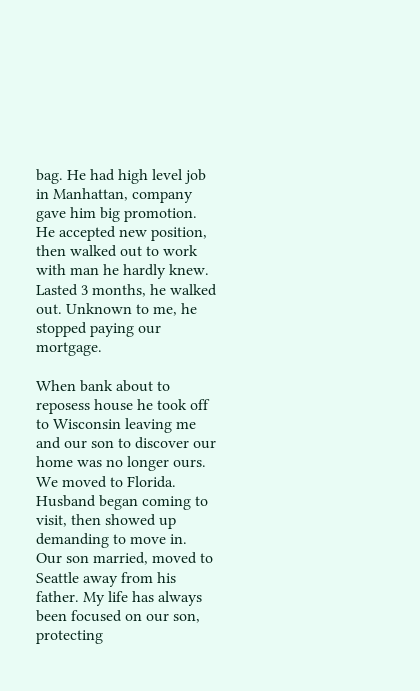bag. He had high level job in Manhattan, company gave him big promotion. He accepted new position, then walked out to work with man he hardly knew. Lasted 3 months, he walked out. Unknown to me, he stopped paying our mortgage.

When bank about to reposess house he took off to Wisconsin leaving me and our son to discover our home was no longer ours. We moved to Florida. Husband began coming to visit, then showed up demanding to move in. Our son married, moved to Seattle away from his father. My life has always been focused on our son, protecting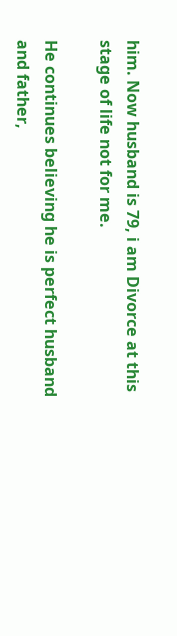him. Now husband is 79, i am Divorce at this stage of life not for me.

He continues believing he is perfect husband and father,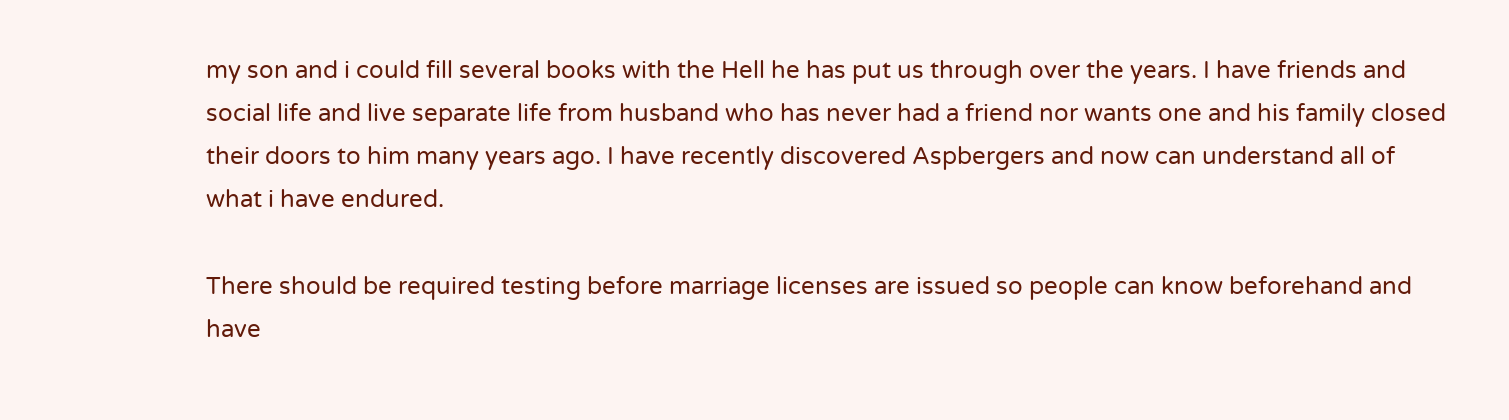my son and i could fill several books with the Hell he has put us through over the years. I have friends and social life and live separate life from husband who has never had a friend nor wants one and his family closed their doors to him many years ago. I have recently discovered Aspbergers and now can understand all of what i have endured.

There should be required testing before marriage licenses are issued so people can know beforehand and have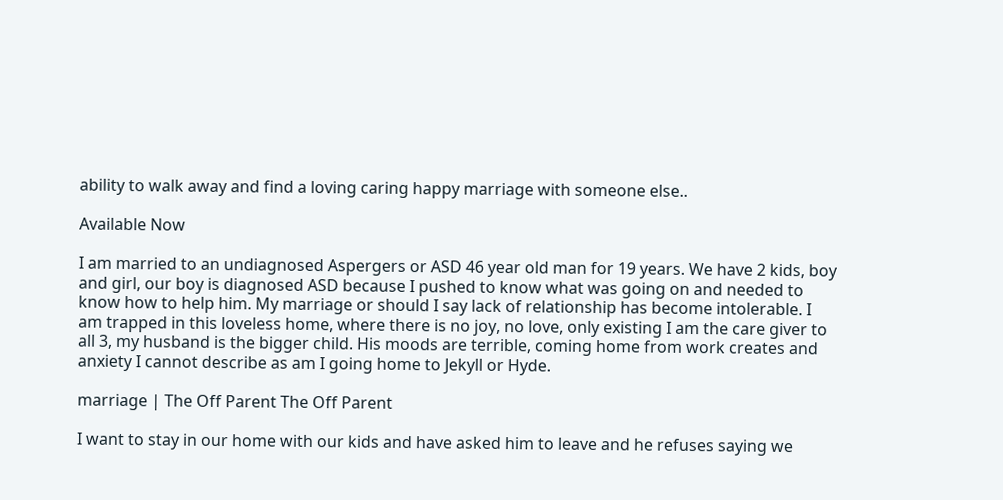ability to walk away and find a loving caring happy marriage with someone else..

Available Now

I am married to an undiagnosed Aspergers or ASD 46 year old man for 19 years. We have 2 kids, boy and girl, our boy is diagnosed ASD because I pushed to know what was going on and needed to know how to help him. My marriage or should I say lack of relationship has become intolerable. I am trapped in this loveless home, where there is no joy, no love, only existing I am the care giver to all 3, my husband is the bigger child. His moods are terrible, coming home from work creates and anxiety I cannot describe as am I going home to Jekyll or Hyde.

marriage | The Off Parent The Off Parent

I want to stay in our home with our kids and have asked him to leave and he refuses saying we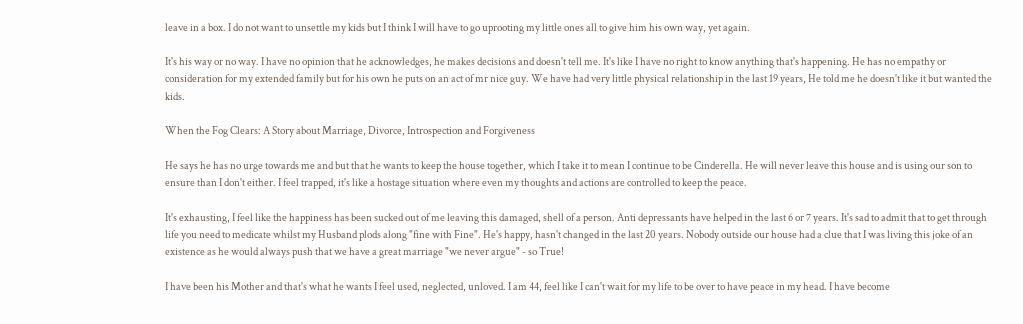leave in a box. I do not want to unsettle my kids but I think I will have to go uprooting my little ones all to give him his own way, yet again.

It's his way or no way. I have no opinion that he acknowledges, he makes decisions and doesn't tell me. It's like I have no right to know anything that's happening. He has no empathy or consideration for my extended family but for his own he puts on an act of mr nice guy. We have had very little physical relationship in the last 19 years, He told me he doesn't like it but wanted the kids.

When the Fog Clears: A Story about Marriage, Divorce, Introspection and Forgiveness

He says he has no urge towards me and but that he wants to keep the house together, which I take it to mean I continue to be Cinderella. He will never leave this house and is using our son to ensure than I don't either. I feel trapped, it's like a hostage situation where even my thoughts and actions are controlled to keep the peace.

It's exhausting, I feel like the happiness has been sucked out of me leaving this damaged, shell of a person. Anti depressants have helped in the last 6 or 7 years. It's sad to admit that to get through life you need to medicate whilst my Husband plods along "fine with Fine". He's happy, hasn't changed in the last 20 years. Nobody outside our house had a clue that I was living this joke of an existence as he would always push that we have a great marriage "we never argue" - so True!

I have been his Mother and that's what he wants I feel used, neglected, unloved. I am 44, feel like I can't wait for my life to be over to have peace in my head. I have become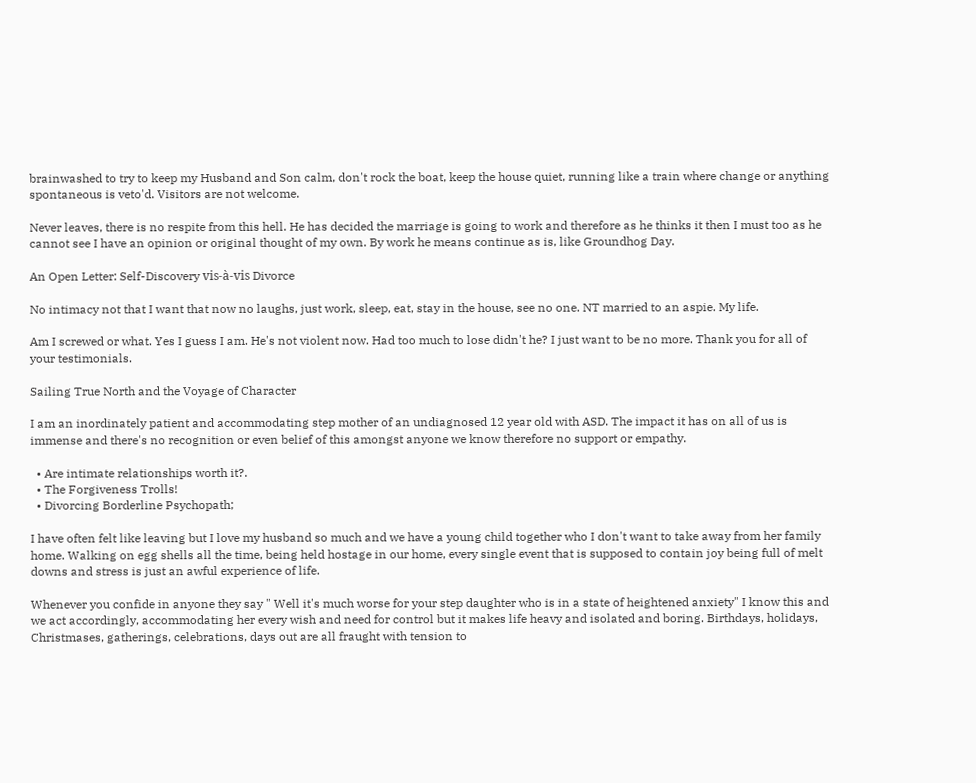brainwashed to try to keep my Husband and Son calm, don't rock the boat, keep the house quiet, running like a train where change or anything spontaneous is veto'd. Visitors are not welcome.

Never leaves, there is no respite from this hell. He has decided the marriage is going to work and therefore as he thinks it then I must too as he cannot see I have an opinion or original thought of my own. By work he means continue as is, like Groundhog Day.

An Open Letter: Self-Discovery vis-à-vis Divorce

No intimacy not that I want that now no laughs, just work, sleep, eat, stay in the house, see no one. NT married to an aspie. My life.

Am I screwed or what. Yes I guess I am. He's not violent now. Had too much to lose didn't he? I just want to be no more. Thank you for all of your testimonials.

Sailing True North and the Voyage of Character

I am an inordinately patient and accommodating step mother of an undiagnosed 12 year old with ASD. The impact it has on all of us is immense and there's no recognition or even belief of this amongst anyone we know therefore no support or empathy.

  • Are intimate relationships worth it?.
  • The Forgiveness Trolls!
  • Divorcing Borderline Psychopath;

I have often felt like leaving but I love my husband so much and we have a young child together who I don't want to take away from her family home. Walking on egg shells all the time, being held hostage in our home, every single event that is supposed to contain joy being full of melt downs and stress is just an awful experience of life.

Whenever you confide in anyone they say " Well it's much worse for your step daughter who is in a state of heightened anxiety" I know this and we act accordingly, accommodating her every wish and need for control but it makes life heavy and isolated and boring. Birthdays, holidays, Christmases, gatherings, celebrations, days out are all fraught with tension to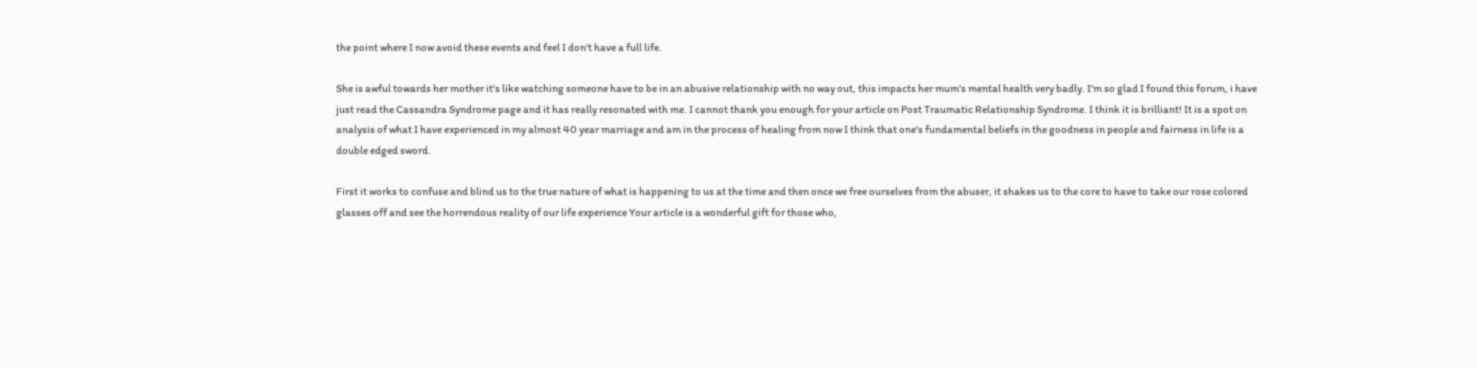the point where I now avoid these events and feel I don't have a full life.

She is awful towards her mother it's like watching someone have to be in an abusive relationship with no way out, this impacts her mum's mental health very badly. I'm so glad I found this forum, i have just read the Cassandra Syndrome page and it has really resonated with me. I cannot thank you enough for your article on Post Traumatic Relationship Syndrome. I think it is brilliant! It is a spot on analysis of what I have experienced in my almost 40 year marriage and am in the process of healing from now I think that one's fundamental beliefs in the goodness in people and fairness in life is a double edged sword.

First it works to confuse and blind us to the true nature of what is happening to us at the time and then once we free ourselves from the abuser, it shakes us to the core to have to take our rose colored glasses off and see the horrendous reality of our life experience Your article is a wonderful gift for those who,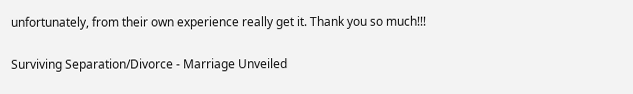unfortunately, from their own experience really get it. Thank you so much!!!

Surviving Separation/Divorce - Marriage Unveiled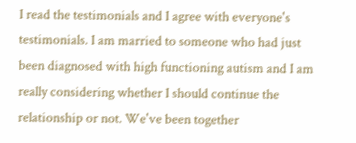I read the testimonials and I agree with everyone's testimonials. I am married to someone who had just been diagnosed with high functioning autism and I am really considering whether I should continue the relationship or not. We've been together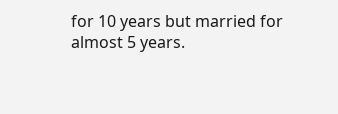for 10 years but married for almost 5 years.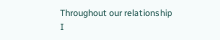Throughout our relationship I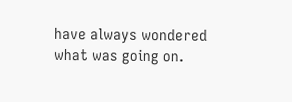have always wondered what was going on.